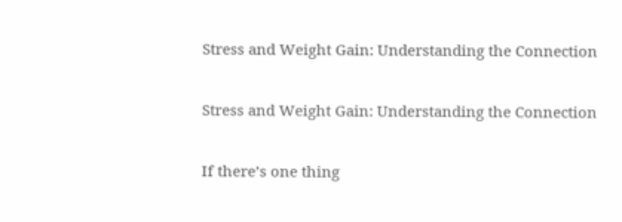Stress and Weight Gain: Understanding the Connection

Stress and Weight Gain: Understanding the Connection

If there’s one thing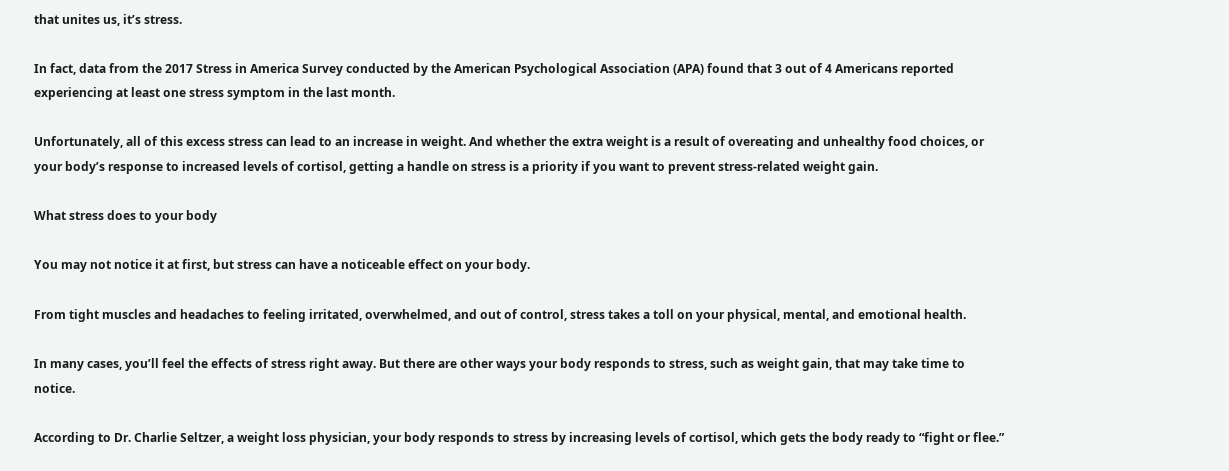that unites us, it’s stress.

In fact, data from the 2017 Stress in America Survey conducted by the American Psychological Association (APA) found that 3 out of 4 Americans reported experiencing at least one stress symptom in the last month.

Unfortunately, all of this excess stress can lead to an increase in weight. And whether the extra weight is a result of overeating and unhealthy food choices, or your body’s response to increased levels of cortisol, getting a handle on stress is a priority if you want to prevent stress-related weight gain.

What stress does to your body

You may not notice it at first, but stress can have a noticeable effect on your body.

From tight muscles and headaches to feeling irritated, overwhelmed, and out of control, stress takes a toll on your physical, mental, and emotional health.

In many cases, you’ll feel the effects of stress right away. But there are other ways your body responds to stress, such as weight gain, that may take time to notice.

According to Dr. Charlie Seltzer, a weight loss physician, your body responds to stress by increasing levels of cortisol, which gets the body ready to “fight or flee.”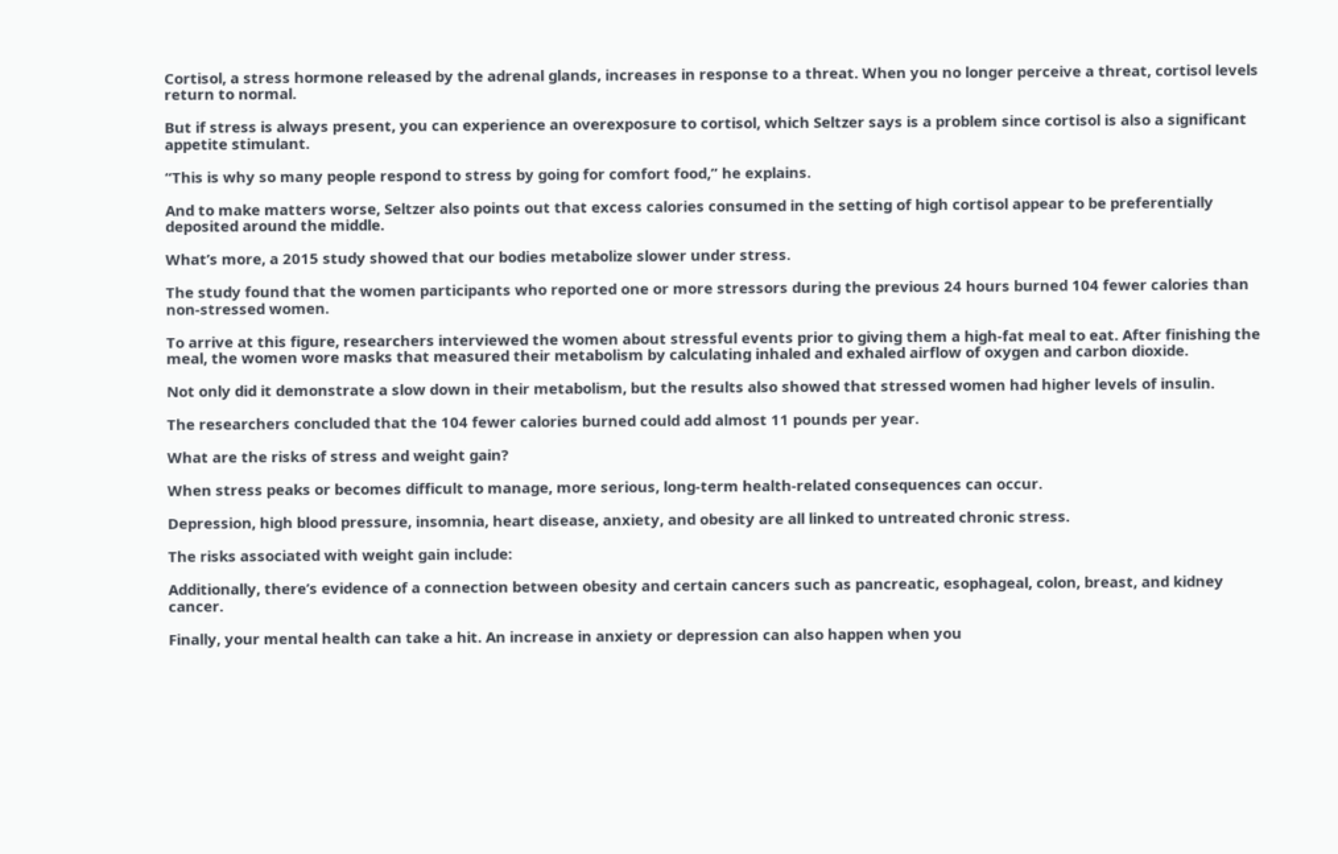Cortisol, a stress hormone released by the adrenal glands, increases in response to a threat. When you no longer perceive a threat, cortisol levels return to normal.

But if stress is always present, you can experience an overexposure to cortisol, which Seltzer says is a problem since cortisol is also a significant appetite stimulant.

“This is why so many people respond to stress by going for comfort food,” he explains.

And to make matters worse, Seltzer also points out that excess calories consumed in the setting of high cortisol appear to be preferentially deposited around the middle.

What’s more, a 2015 study showed that our bodies metabolize slower under stress.

The study found that the women participants who reported one or more stressors during the previous 24 hours burned 104 fewer calories than non-stressed women.

To arrive at this figure, researchers interviewed the women about stressful events prior to giving them a high-fat meal to eat. After finishing the meal, the women wore masks that measured their metabolism by calculating inhaled and exhaled airflow of oxygen and carbon dioxide.

Not only did it demonstrate a slow down in their metabolism, but the results also showed that stressed women had higher levels of insulin.

The researchers concluded that the 104 fewer calories burned could add almost 11 pounds per year.

What are the risks of stress and weight gain?

When stress peaks or becomes difficult to manage, more serious, long-term health-related consequences can occur.

Depression, high blood pressure, insomnia, heart disease, anxiety, and obesity are all linked to untreated chronic stress.

The risks associated with weight gain include:

Additionally, there’s evidence of a connection between obesity and certain cancers such as pancreatic, esophageal, colon, breast, and kidney cancer.

Finally, your mental health can take a hit. An increase in anxiety or depression can also happen when you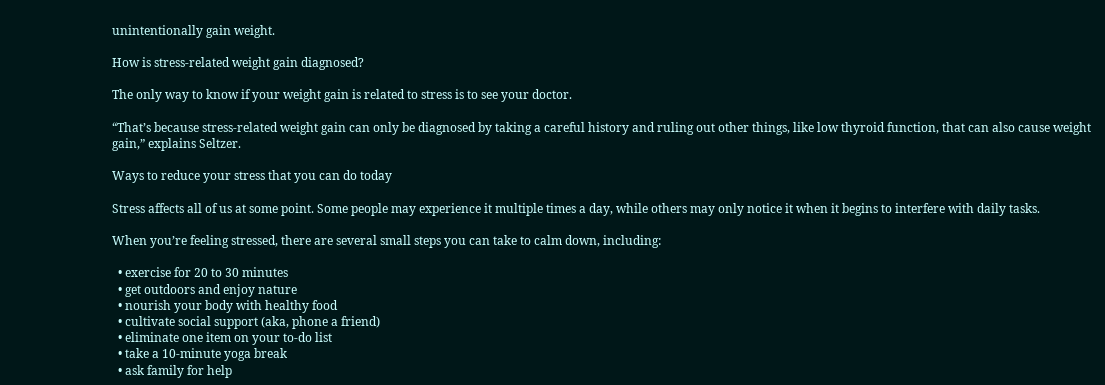unintentionally gain weight.

How is stress-related weight gain diagnosed?

The only way to know if your weight gain is related to stress is to see your doctor.

“That’s because stress-related weight gain can only be diagnosed by taking a careful history and ruling out other things, like low thyroid function, that can also cause weight gain,” explains Seltzer.

Ways to reduce your stress that you can do today

Stress affects all of us at some point. Some people may experience it multiple times a day, while others may only notice it when it begins to interfere with daily tasks.

When you’re feeling stressed, there are several small steps you can take to calm down, including:

  • exercise for 20 to 30 minutes
  • get outdoors and enjoy nature
  • nourish your body with healthy food
  • cultivate social support (aka, phone a friend)
  • eliminate one item on your to-do list
  • take a 10-minute yoga break
  • ask family for help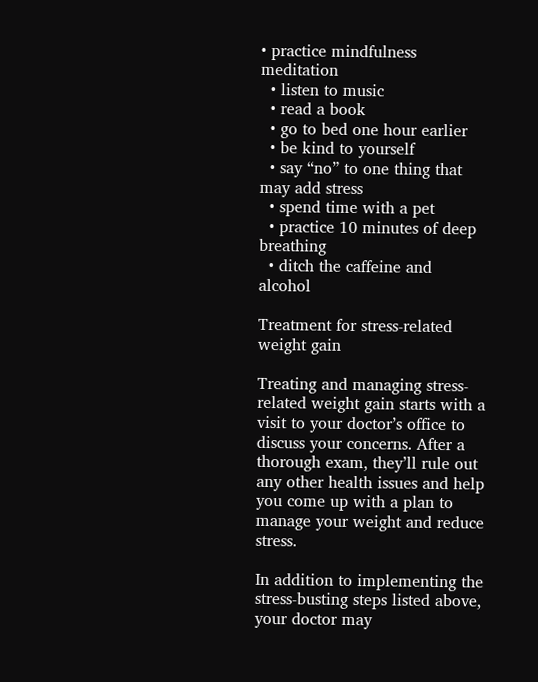• practice mindfulness meditation
  • listen to music
  • read a book
  • go to bed one hour earlier
  • be kind to yourself
  • say “no” to one thing that may add stress
  • spend time with a pet
  • practice 10 minutes of deep breathing
  • ditch the caffeine and alcohol

Treatment for stress-related weight gain

Treating and managing stress-related weight gain starts with a visit to your doctor’s office to discuss your concerns. After a thorough exam, they’ll rule out any other health issues and help you come up with a plan to manage your weight and reduce stress.

In addition to implementing the stress-busting steps listed above, your doctor may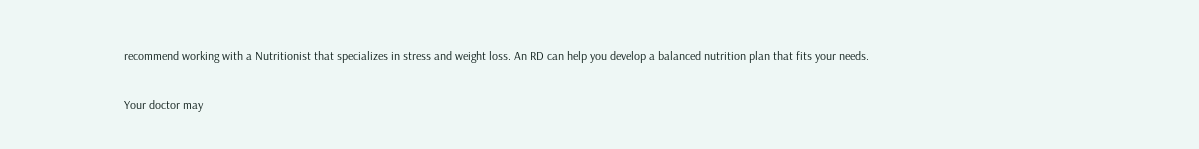recommend working with a Nutritionist that specializes in stress and weight loss. An RD can help you develop a balanced nutrition plan that fits your needs.

Your doctor may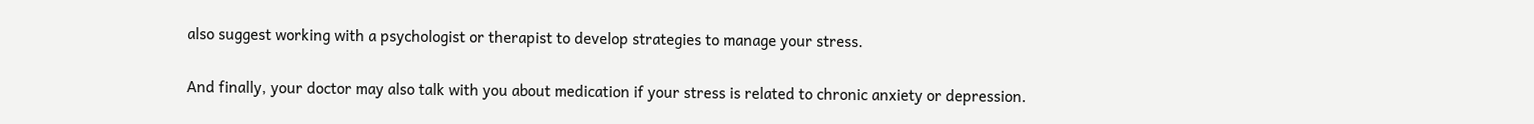also suggest working with a psychologist or therapist to develop strategies to manage your stress.

And finally, your doctor may also talk with you about medication if your stress is related to chronic anxiety or depression.